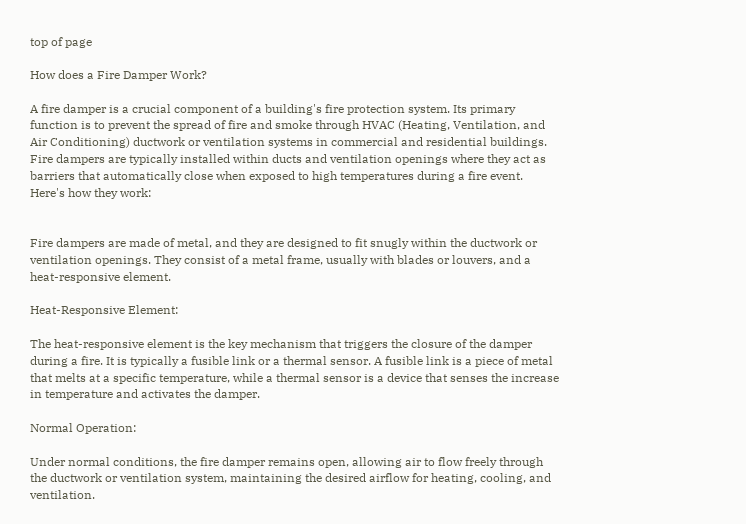top of page

How does a Fire Damper Work?

A fire damper is a crucial component of a building's fire protection system. Its primary function is to prevent the spread of fire and smoke through HVAC (Heating, Ventilation, and Air Conditioning) ductwork or ventilation systems in commercial and residential buildings. Fire dampers are typically installed within ducts and ventilation openings where they act as barriers that automatically close when exposed to high temperatures during a fire event. Here's how they work:


Fire dampers are made of metal, and they are designed to fit snugly within the ductwork or ventilation openings. They consist of a metal frame, usually with blades or louvers, and a heat-responsive element.

Heat-Responsive Element:

The heat-responsive element is the key mechanism that triggers the closure of the damper during a fire. It is typically a fusible link or a thermal sensor. A fusible link is a piece of metal that melts at a specific temperature, while a thermal sensor is a device that senses the increase in temperature and activates the damper.

Normal Operation:

Under normal conditions, the fire damper remains open, allowing air to flow freely through the ductwork or ventilation system, maintaining the desired airflow for heating, cooling, and ventilation.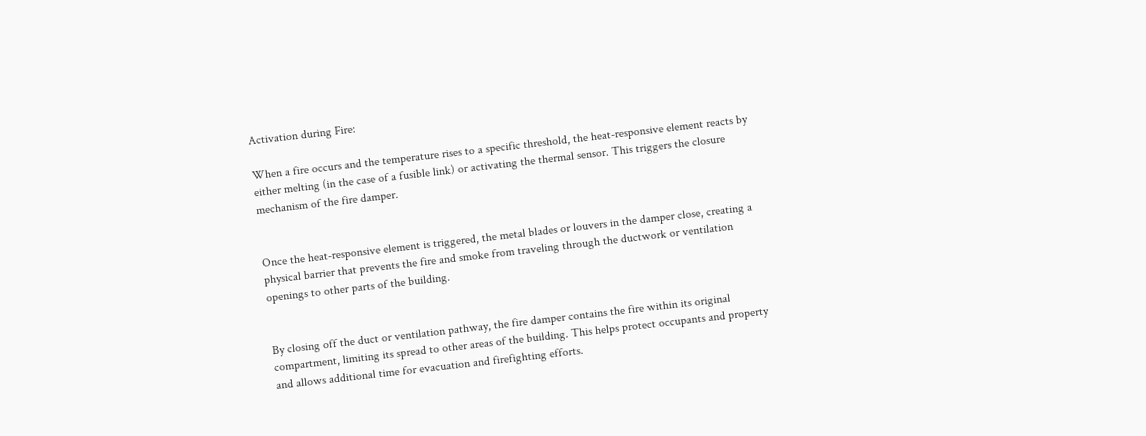Activation during Fire:

When a fire occurs and the temperature rises to a specific threshold, the heat-responsive element reacts by either melting (in the case of a fusible link) or activating the thermal sensor. This triggers the closure mechanism of the fire damper.


Once the heat-responsive element is triggered, the metal blades or louvers in the damper close, creating a physical barrier that prevents the fire and smoke from traveling through the ductwork or ventilation openings to other parts of the building.


By closing off the duct or ventilation pathway, the fire damper contains the fire within its original compartment, limiting its spread to other areas of the building. This helps protect occupants and property and allows additional time for evacuation and firefighting efforts.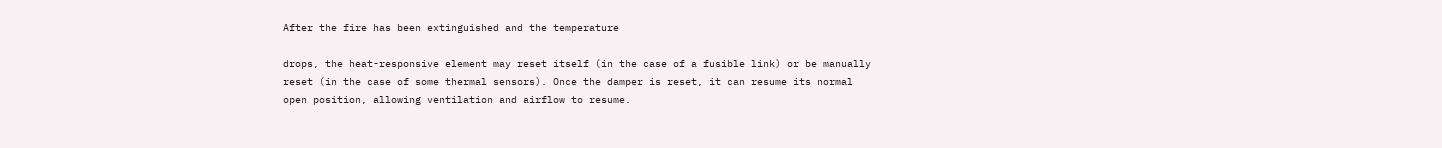After the fire has been extinguished and the temperature

drops, the heat-responsive element may reset itself (in the case of a fusible link) or be manually reset (in the case of some thermal sensors). Once the damper is reset, it can resume its normal open position, allowing ventilation and airflow to resume.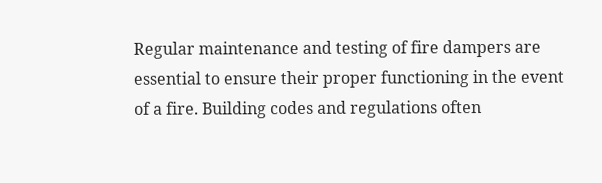Regular maintenance and testing of fire dampers are essential to ensure their proper functioning in the event of a fire. Building codes and regulations often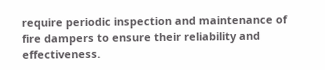require periodic inspection and maintenance of fire dampers to ensure their reliability and effectiveness.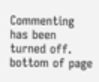Commenting has been turned off.
bottom of page